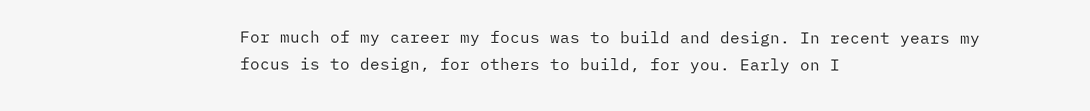For much of my career my focus was to build and design. In recent years my focus is to design, for others to build, for you. Early on I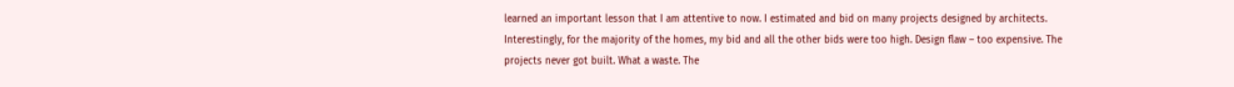learned an important lesson that I am attentive to now. I estimated and bid on many projects designed by architects. Interestingly, for the majority of the homes, my bid and all the other bids were too high. Design flaw – too expensive. The projects never got built. What a waste. The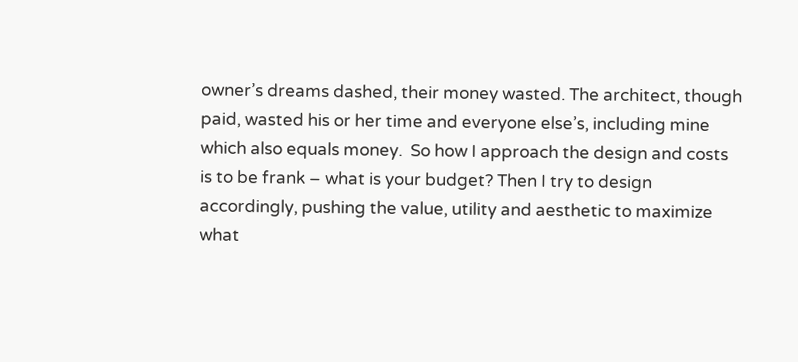owner’s dreams dashed, their money wasted. The architect, though paid, wasted his or her time and everyone else’s, including mine which also equals money.  So how I approach the design and costs is to be frank – what is your budget? Then I try to design accordingly, pushing the value, utility and aesthetic to maximize what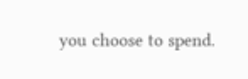you choose to spend.